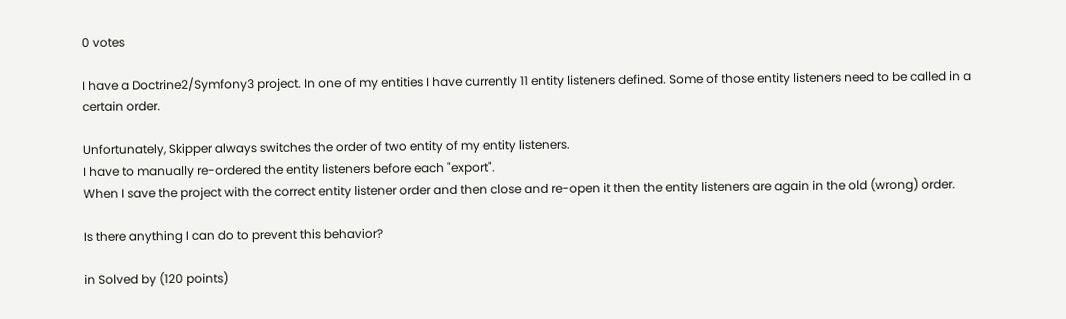0 votes

I have a Doctrine2/Symfony3 project. In one of my entities I have currently 11 entity listeners defined. Some of those entity listeners need to be called in a certain order.

Unfortunately, Skipper always switches the order of two entity of my entity listeners.
I have to manually re-ordered the entity listeners before each "export".
When I save the project with the correct entity listener order and then close and re-open it then the entity listeners are again in the old (wrong) order.

Is there anything I can do to prevent this behavior?

in Solved by (120 points)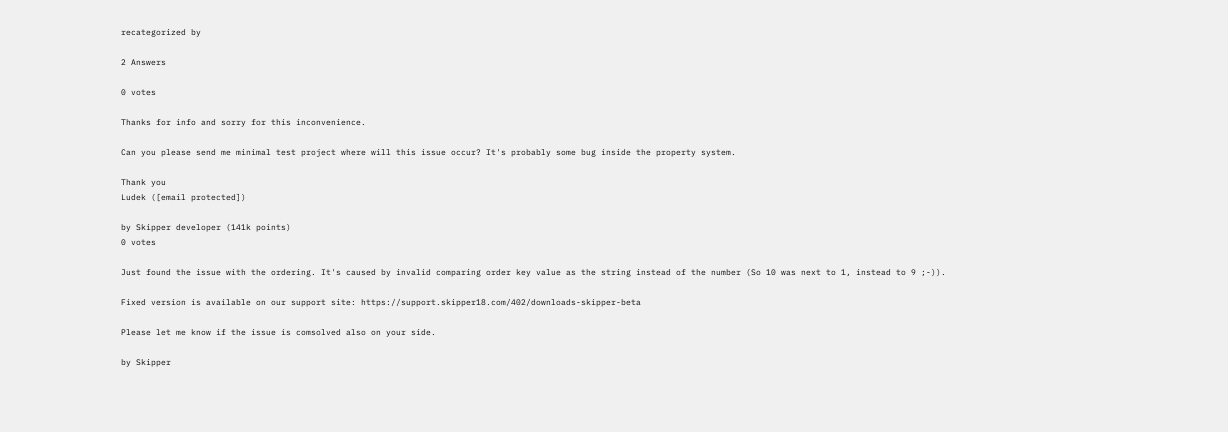recategorized by

2 Answers

0 votes

Thanks for info and sorry for this inconvenience.

Can you please send me minimal test project where will this issue occur? It's probably some bug inside the property system.

Thank you
Ludek ([email protected])

by Skipper developer (141k points)
0 votes

Just found the issue with the ordering. It's caused by invalid comparing order key value as the string instead of the number (So 10 was next to 1, instead to 9 ;-)).

Fixed version is available on our support site: https://support.skipper18.com/402/downloads-skipper-beta

Please let me know if the issue is comsolved also on your side.

by Skipper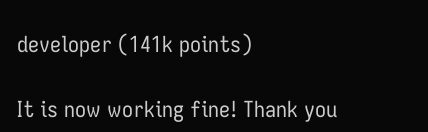developer (141k points)

It is now working fine! Thank you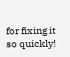for fixing it so quickly!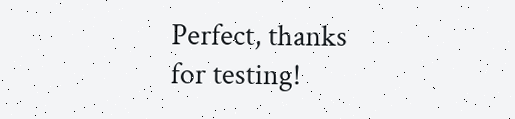Perfect, thanks for testing!